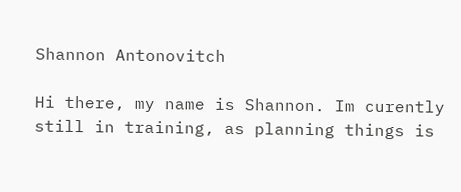Shannon Antonovitch

Hi there, my name is Shannon. Im curently still in training, as planning things is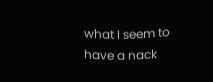what I seem to have a nack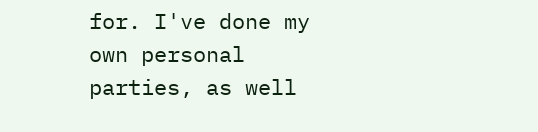for. I've done my own personal parties, as well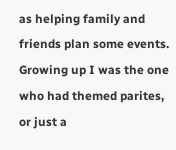as helping family and friends plan some events. Growing up I was the one who had themed parites, or just a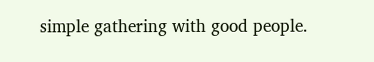simple gathering with good people.